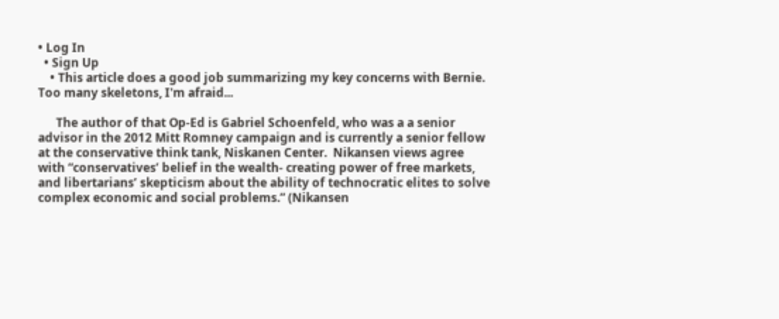• Log In
  • Sign Up
    • This article does a good job summarizing my key concerns with Bernie. Too many skeletons, I'm afraid...

      The author of that Op-Ed is Gabriel Schoenfeld, who was a a senior advisor in the 2012 Mitt Romney campaign and is currently a senior fellow at the conservative think tank, Niskanen Center.  Nikansen views agree with “conservatives’ belief in the wealth- creating power of free markets, and libertarians’ skepticism about the ability of technocratic elites to solve complex economic and social problems.” (Nikansen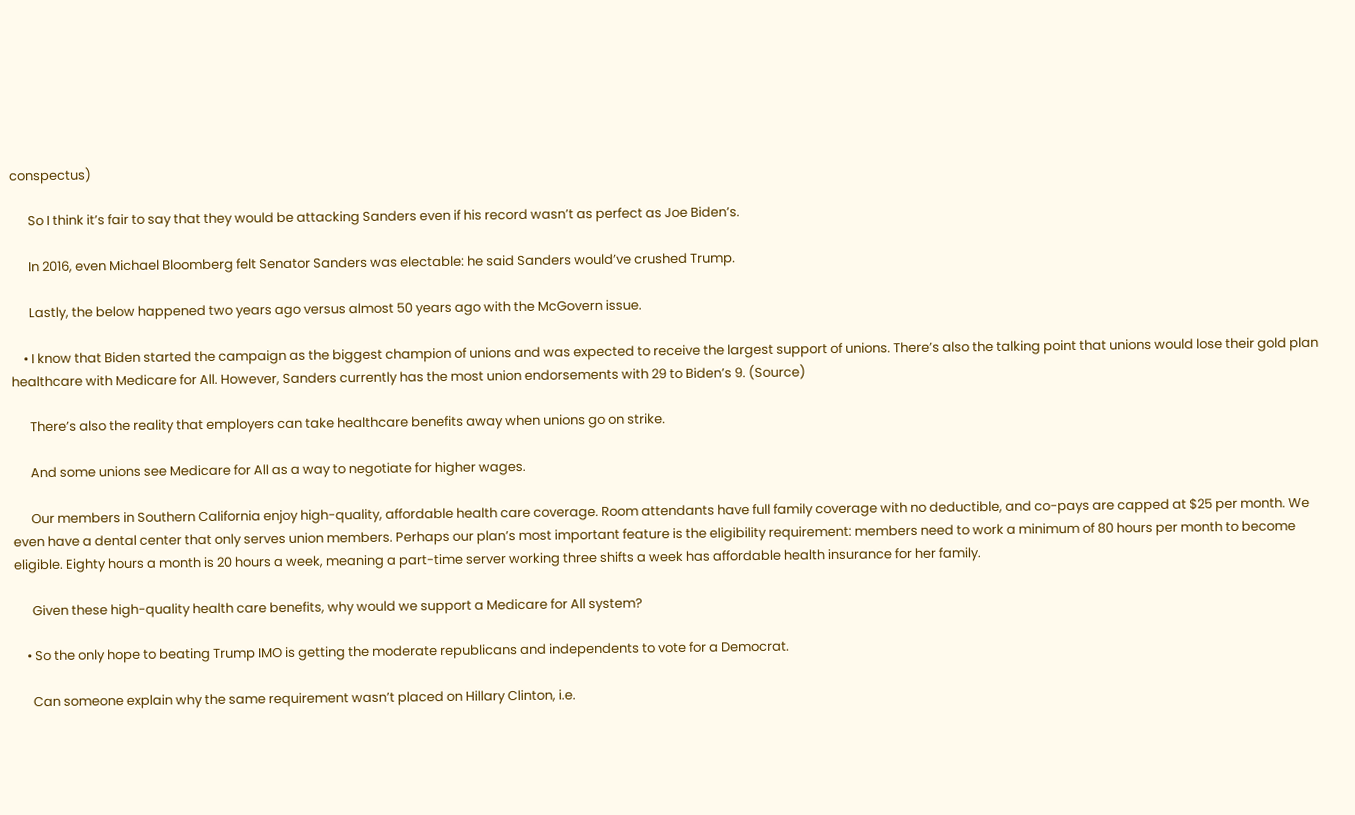conspectus)

      So I think it’s fair to say that they would be attacking Sanders even if his record wasn’t as perfect as Joe Biden’s.

      In 2016, even Michael Bloomberg felt Senator Sanders was electable: he said Sanders would’ve crushed Trump.

      Lastly, the below happened two years ago versus almost 50 years ago with the McGovern issue.

    • I know that Biden started the campaign as the biggest champion of unions and was expected to receive the largest support of unions. There’s also the talking point that unions would lose their gold plan healthcare with Medicare for All. However, Sanders currently has the most union endorsements with 29 to Biden’s 9. (Source)

      There’s also the reality that employers can take healthcare benefits away when unions go on strike.

      And some unions see Medicare for All as a way to negotiate for higher wages.

      Our members in Southern California enjoy high-quality, affordable health care coverage. Room attendants have full family coverage with no deductible, and co-pays are capped at $25 per month. We even have a dental center that only serves union members. Perhaps our plan’s most important feature is the eligibility requirement: members need to work a minimum of 80 hours per month to become eligible. Eighty hours a month is 20 hours a week, meaning a part-time server working three shifts a week has affordable health insurance for her family.

      Given these high-quality health care benefits, why would we support a Medicare for All system?

    • So the only hope to beating Trump IMO is getting the moderate republicans and independents to vote for a Democrat.

      Can someone explain why the same requirement wasn’t placed on Hillary Clinton, i.e.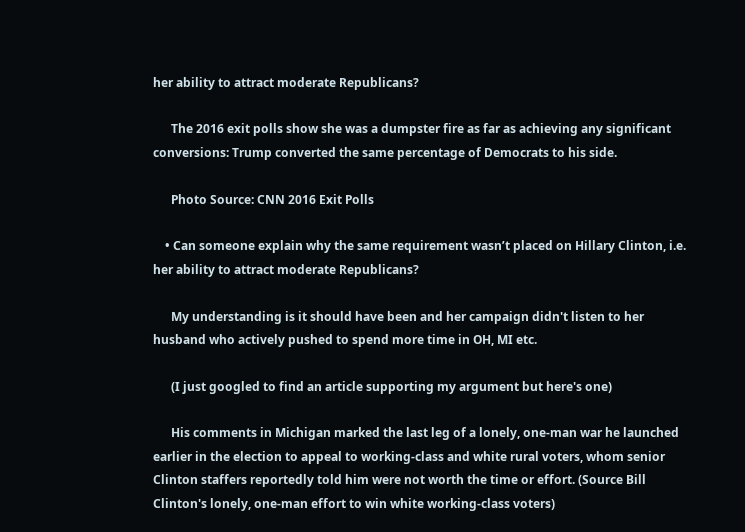her ability to attract moderate Republicans?

      The 2016 exit polls show she was a dumpster fire as far as achieving any significant conversions: Trump converted the same percentage of Democrats to his side.

      Photo Source: CNN 2016 Exit Polls

    • Can someone explain why the same requirement wasn’t placed on Hillary Clinton, i.e. her ability to attract moderate Republicans?

      My understanding is it should have been and her campaign didn't listen to her husband who actively pushed to spend more time in OH, MI etc.

      (I just googled to find an article supporting my argument but here's one)

      His comments in Michigan marked the last leg of a lonely, one-man war he launched earlier in the election to appeal to working-class and white rural voters, whom senior Clinton staffers reportedly told him were not worth the time or effort. (Source Bill Clinton's lonely, one-man effort to win white working-class voters)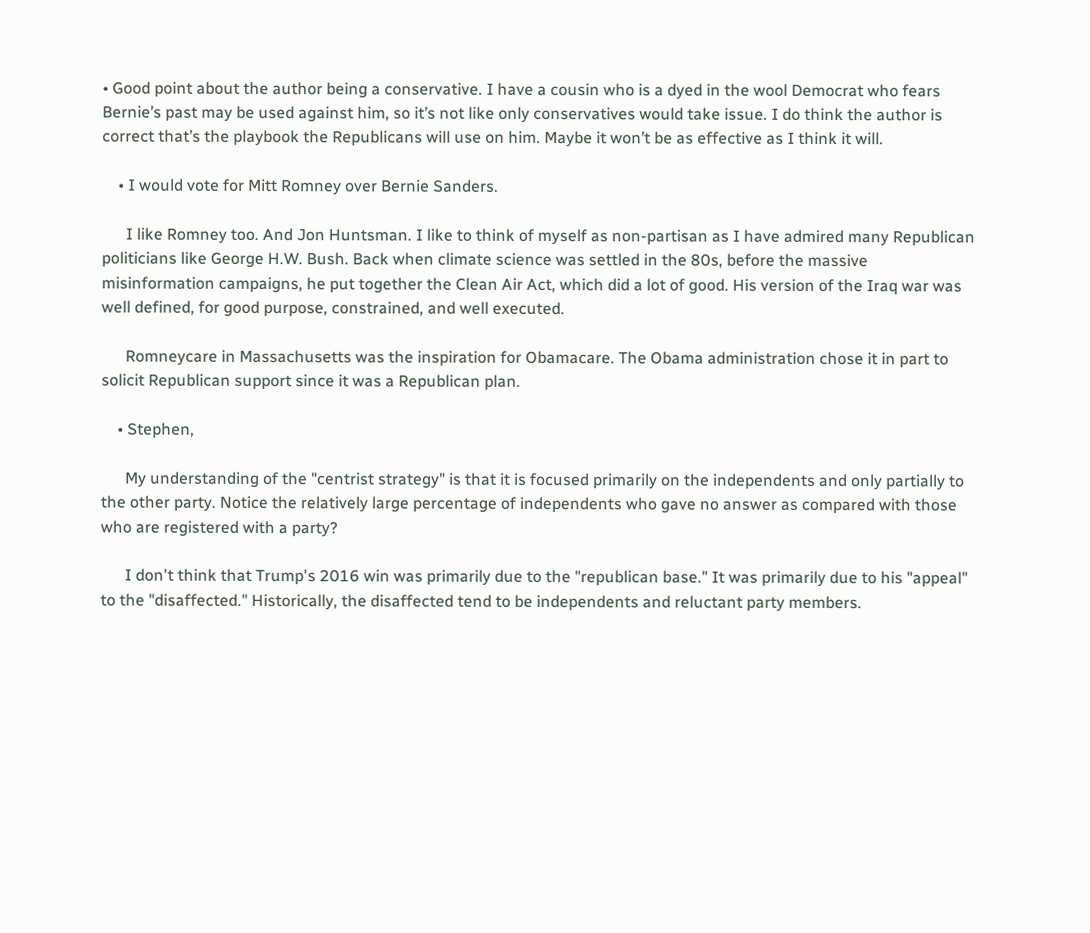• Good point about the author being a conservative. I have a cousin who is a dyed in the wool Democrat who fears Bernie’s past may be used against him, so it’s not like only conservatives would take issue. I do think the author is correct that’s the playbook the Republicans will use on him. Maybe it won’t be as effective as I think it will.

    • I would vote for Mitt Romney over Bernie Sanders.

      I like Romney too. And Jon Huntsman. I like to think of myself as non-partisan as I have admired many Republican politicians like George H.W. Bush. Back when climate science was settled in the 80s, before the massive misinformation campaigns, he put together the Clean Air Act, which did a lot of good. His version of the Iraq war was well defined, for good purpose, constrained, and well executed.

      Romneycare in Massachusetts was the inspiration for Obamacare. The Obama administration chose it in part to solicit Republican support since it was a Republican plan.

    • Stephen,

      My understanding of the "centrist strategy" is that it is focused primarily on the independents and only partially to the other party. Notice the relatively large percentage of independents who gave no answer as compared with those who are registered with a party?

      I don't think that Trump's 2016 win was primarily due to the "republican base." It was primarily due to his "appeal" to the "disaffected." Historically, the disaffected tend to be independents and reluctant party members.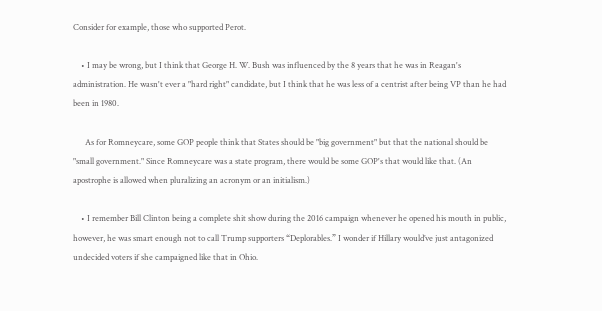Consider for example, those who supported Perot.

    • I may be wrong, but I think that George H. W. Bush was influenced by the 8 years that he was in Reagan's administration. He wasn't ever a "hard right" candidate, but I think that he was less of a centrist after being VP than he had been in 1980.

      As for Romneycare, some GOP people think that States should be "big government" but that the national should be "small government." Since Romneycare was a state program, there would be some GOP's that would like that. (An apostrophe is allowed when pluralizing an acronym or an initialism.)

    • I remember Bill Clinton being a complete shit show during the 2016 campaign whenever he opened his mouth in public, however, he was smart enough not to call Trump supporters “Deplorables.” I wonder if Hillary would’ve just antagonized undecided voters if she campaigned like that in Ohio.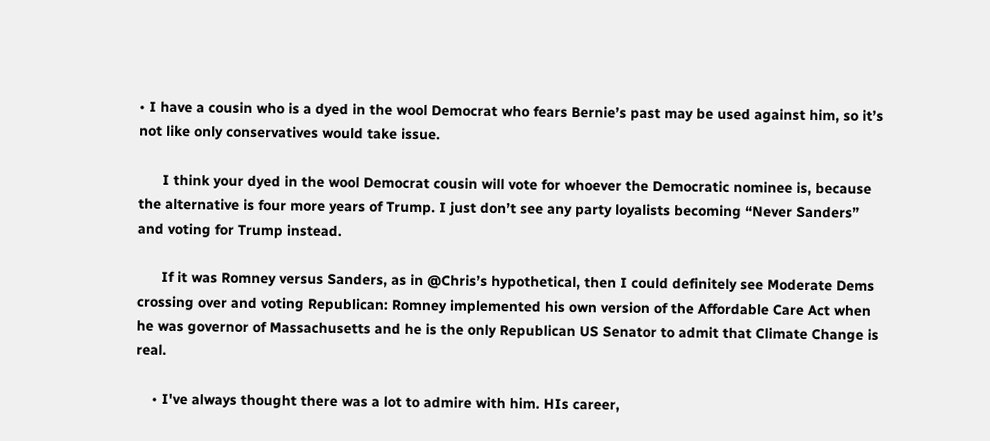• I have a cousin who is a dyed in the wool Democrat who fears Bernie’s past may be used against him, so it’s not like only conservatives would take issue.

      I think your dyed in the wool Democrat cousin will vote for whoever the Democratic nominee is, because the alternative is four more years of Trump. I just don’t see any party loyalists becoming “Never Sanders” and voting for Trump instead.

      If it was Romney versus Sanders, as in @Chris’s hypothetical, then I could definitely see Moderate Dems crossing over and voting Republican: Romney implemented his own version of the Affordable Care Act when he was governor of Massachusetts and he is the only Republican US Senator to admit that Climate Change is real.

    • I've always thought there was a lot to admire with him. HIs career,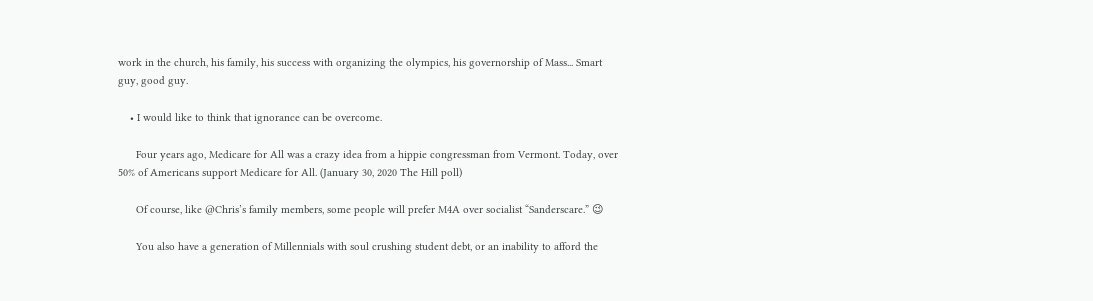work in the church, his family, his success with organizing the olympics, his governorship of Mass... Smart guy, good guy.

    • I would like to think that ignorance can be overcome.

      Four years ago, Medicare for All was a crazy idea from a hippie congressman from Vermont. Today, over 50% of Americans support Medicare for All. (January 30, 2020 The Hill poll)

      Of course, like @Chris’s family members, some people will prefer M4A over socialist “Sanderscare.” 😉

      You also have a generation of Millennials with soul crushing student debt, or an inability to afford the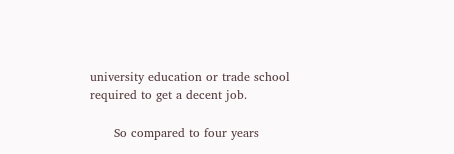university education or trade school required to get a decent job.

      So compared to four years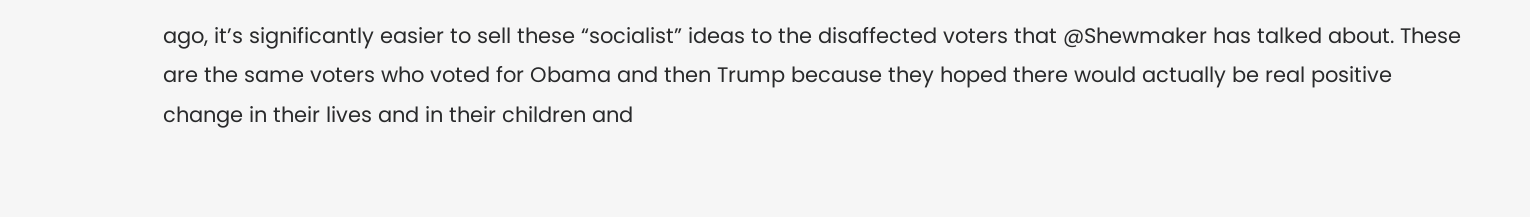ago, it’s significantly easier to sell these “socialist” ideas to the disaffected voters that @Shewmaker has talked about. These are the same voters who voted for Obama and then Trump because they hoped there would actually be real positive change in their lives and in their children and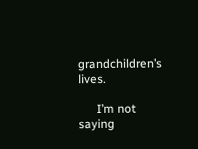grandchildren’s lives.

      I’m not saying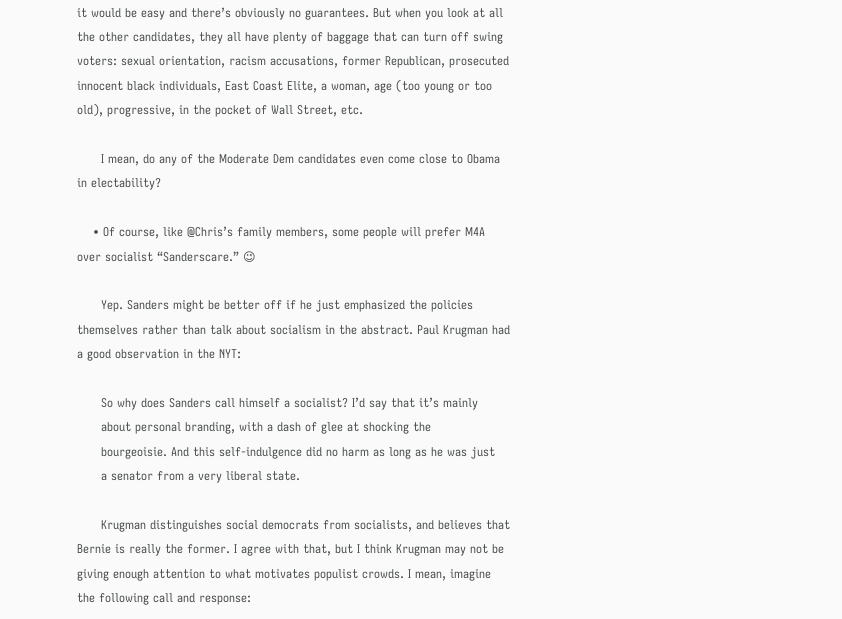it would be easy and there’s obviously no guarantees. But when you look at all the other candidates, they all have plenty of baggage that can turn off swing voters: sexual orientation, racism accusations, former Republican, prosecuted innocent black individuals, East Coast Elite, a woman, age (too young or too old), progressive, in the pocket of Wall Street, etc.

      I mean, do any of the Moderate Dem candidates even come close to Obama in electability?

    • Of course, like @Chris’s family members, some people will prefer M4A over socialist “Sanderscare.” 😉

      Yep. Sanders might be better off if he just emphasized the policies themselves rather than talk about socialism in the abstract. Paul Krugman had a good observation in the NYT:

      So why does Sanders call himself a socialist? I’d say that it’s mainly
      about personal branding, with a dash of glee at shocking the
      bourgeoisie. And this self-indulgence did no harm as long as he was just
      a senator from a very liberal state.

      Krugman distinguishes social democrats from socialists, and believes that Bernie is really the former. I agree with that, but I think Krugman may not be giving enough attention to what motivates populist crowds. I mean, imagine the following call and response: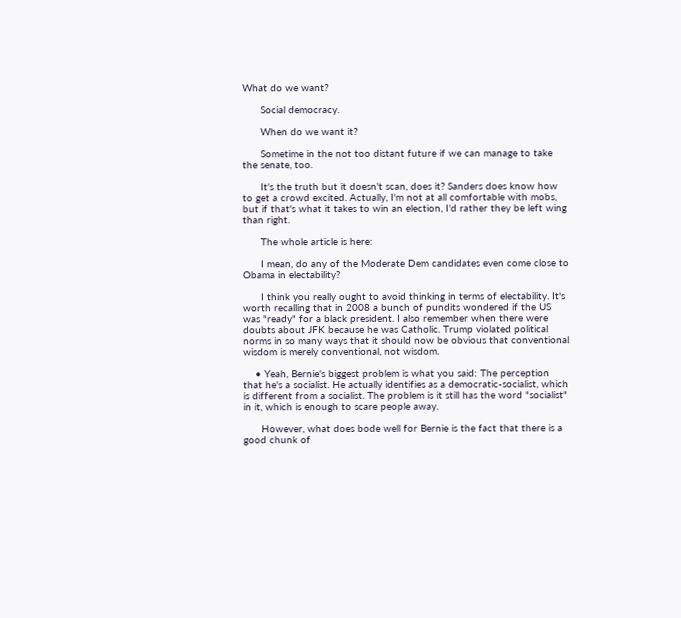What do we want?

      Social democracy.

      When do we want it?

      Sometime in the not too distant future if we can manage to take the senate, too.

      It's the truth but it doesn't scan, does it? Sanders does know how to get a crowd excited. Actually, I'm not at all comfortable with mobs, but if that's what it takes to win an election, I'd rather they be left wing than right.

      The whole article is here:

      I mean, do any of the Moderate Dem candidates even come close to Obama in electability?

      I think you really ought to avoid thinking in terms of electability. It's worth recalling that in 2008 a bunch of pundits wondered if the US was "ready" for a black president. I also remember when there were doubts about JFK because he was Catholic. Trump violated political norms in so many ways that it should now be obvious that conventional wisdom is merely conventional, not wisdom.

    • Yeah, Bernie's biggest problem is what you said: The perception that he's a socialist. He actually identifies as a democratic-socialist, which is different from a socialist. The problem is it still has the word "socialist" in it, which is enough to scare people away.

      However, what does bode well for Bernie is the fact that there is a good chunk of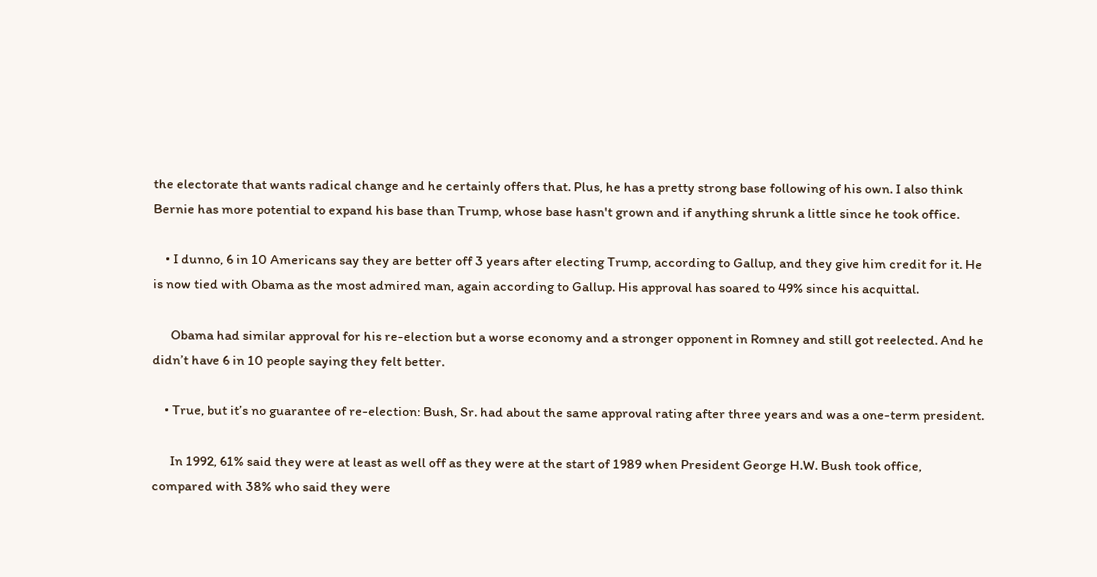the electorate that wants radical change and he certainly offers that. Plus, he has a pretty strong base following of his own. I also think Bernie has more potential to expand his base than Trump, whose base hasn't grown and if anything shrunk a little since he took office.

    • I dunno, 6 in 10 Americans say they are better off 3 years after electing Trump, according to Gallup, and they give him credit for it. He is now tied with Obama as the most admired man, again according to Gallup. His approval has soared to 49% since his acquittal.

      Obama had similar approval for his re-election but a worse economy and a stronger opponent in Romney and still got reelected. And he didn’t have 6 in 10 people saying they felt better.

    • True, but it’s no guarantee of re-election: Bush, Sr. had about the same approval rating after three years and was a one-term president.

      In 1992, 61% said they were at least as well off as they were at the start of 1989 when President George H.W. Bush took office, compared with 38% who said they were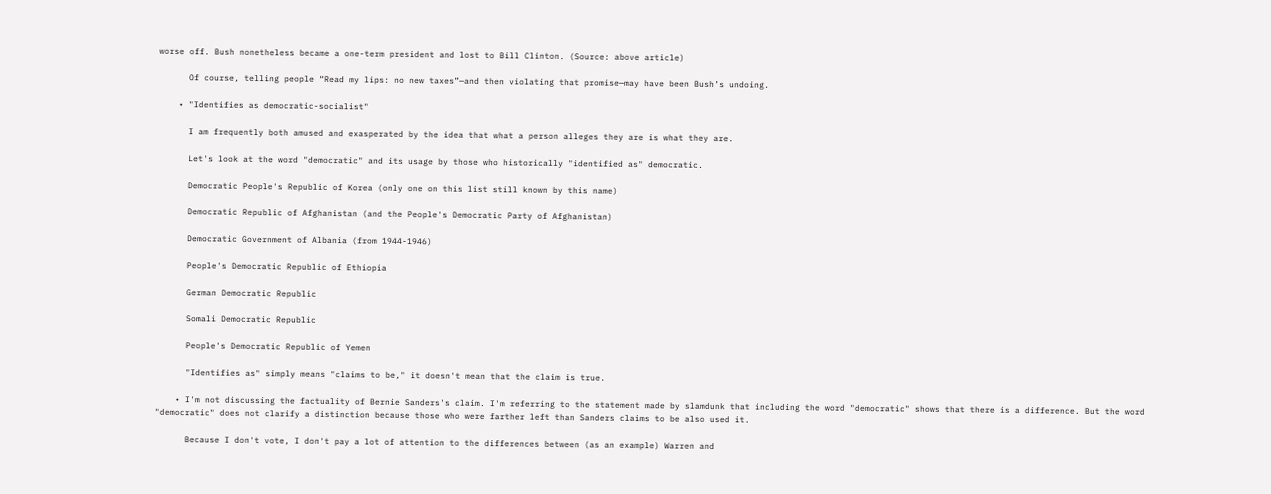worse off. Bush nonetheless became a one-term president and lost to Bill Clinton. (Source: above article)

      Of course, telling people “Read my lips: no new taxes”—and then violating that promise—may have been Bush’s undoing.

    • "Identifies as democratic-socialist"

      I am frequently both amused and exasperated by the idea that what a person alleges they are is what they are.

      Let's look at the word "democratic" and its usage by those who historically "identified as" democratic.

      Democratic People's Republic of Korea (only one on this list still known by this name)

      Democratic Republic of Afghanistan (and the People's Democratic Party of Afghanistan)

      Democratic Government of Albania (from 1944-1946)

      People's Democratic Republic of Ethiopia

      German Democratic Republic

      Somali Democratic Republic

      People's Democratic Republic of Yemen

      "Identifies as" simply means "claims to be," it doesn't mean that the claim is true.

    • I'm not discussing the factuality of Bernie Sanders's claim. I'm referring to the statement made by slamdunk that including the word "democratic" shows that there is a difference. But the word "democratic" does not clarify a distinction because those who were farther left than Sanders claims to be also used it.

      Because I don't vote, I don't pay a lot of attention to the differences between (as an example) Warren and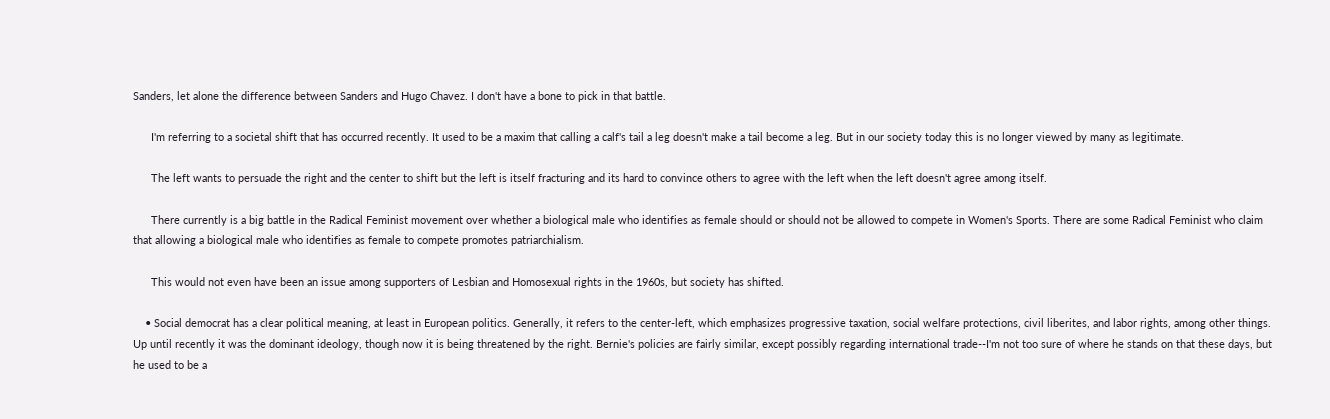Sanders, let alone the difference between Sanders and Hugo Chavez. I don't have a bone to pick in that battle.

      I'm referring to a societal shift that has occurred recently. It used to be a maxim that calling a calf's tail a leg doesn't make a tail become a leg. But in our society today this is no longer viewed by many as legitimate.

      The left wants to persuade the right and the center to shift but the left is itself fracturing and its hard to convince others to agree with the left when the left doesn't agree among itself.

      There currently is a big battle in the Radical Feminist movement over whether a biological male who identifies as female should or should not be allowed to compete in Women's Sports. There are some Radical Feminist who claim that allowing a biological male who identifies as female to compete promotes patriarchialism.

      This would not even have been an issue among supporters of Lesbian and Homosexual rights in the 1960s, but society has shifted.

    • Social democrat has a clear political meaning, at least in European politics. Generally, it refers to the center-left, which emphasizes progressive taxation, social welfare protections, civil liberites, and labor rights, among other things. Up until recently it was the dominant ideology, though now it is being threatened by the right. Bernie's policies are fairly similar, except possibly regarding international trade--I'm not too sure of where he stands on that these days, but he used to be a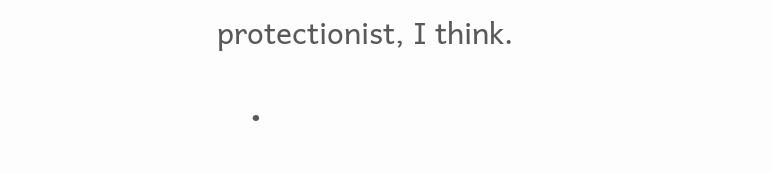protectionist, I think.

    •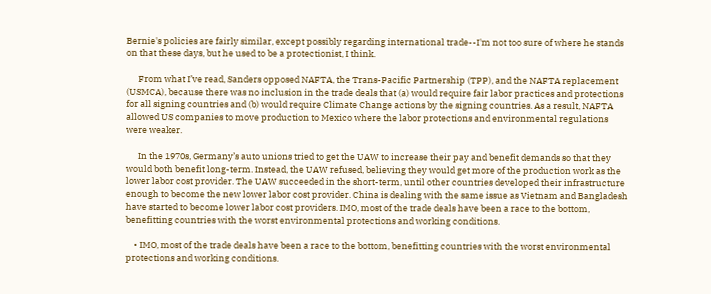Bernie's policies are fairly similar, except possibly regarding international trade--I'm not too sure of where he stands on that these days, but he used to be a protectionist, I think.

      From what I’ve read, Sanders opposed NAFTA, the Trans-Pacific Partnership (TPP), and the NAFTA replacement (USMCA), because there was no inclusion in the trade deals that (a) would require fair labor practices and protections for all signing countries and (b) would require Climate Change actions by the signing countries. As a result, NAFTA allowed US companies to move production to Mexico where the labor protections and environmental regulations were weaker.

      In the 1970s, Germany’s auto unions tried to get the UAW to increase their pay and benefit demands so that they would both benefit long-term. Instead, the UAW refused, believing they would get more of the production work as the lower labor cost provider. The UAW succeeded in the short-term, until other countries developed their infrastructure enough to become the new lower labor cost provider. China is dealing with the same issue as Vietnam and Bangladesh have started to become lower labor cost providers. IMO, most of the trade deals have been a race to the bottom, benefitting countries with the worst environmental protections and working conditions.

    • IMO, most of the trade deals have been a race to the bottom, benefitting countries with the worst environmental protections and working conditions.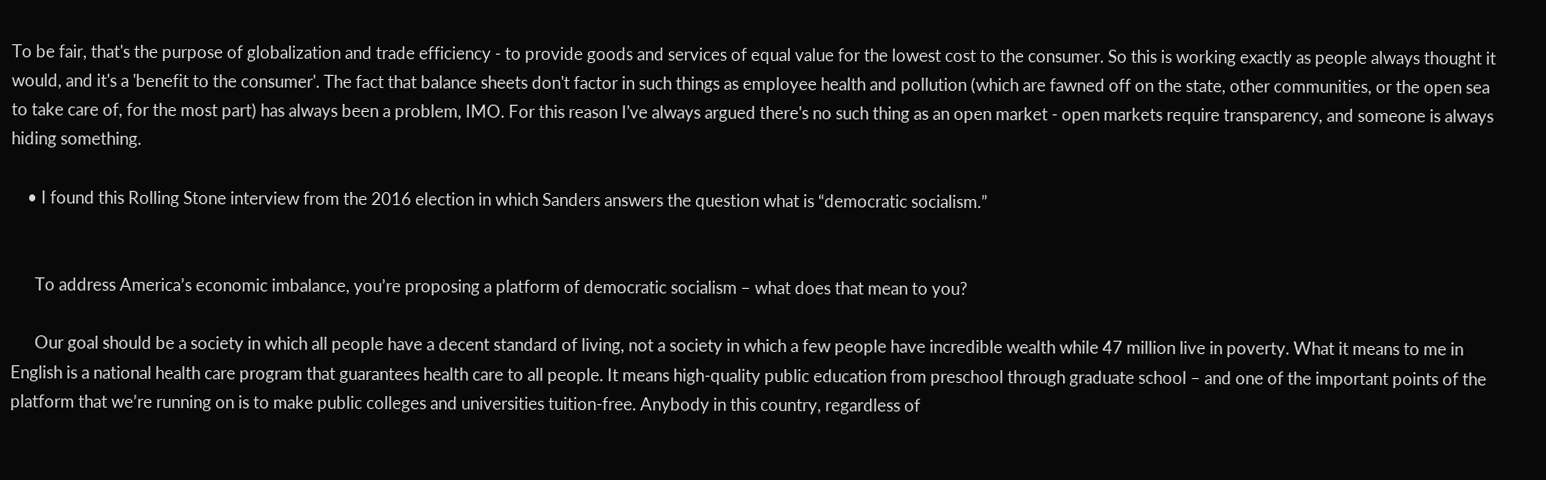To be fair, that's the purpose of globalization and trade efficiency - to provide goods and services of equal value for the lowest cost to the consumer. So this is working exactly as people always thought it would, and it's a 'benefit to the consumer'. The fact that balance sheets don't factor in such things as employee health and pollution (which are fawned off on the state, other communities, or the open sea to take care of, for the most part) has always been a problem, IMO. For this reason I've always argued there's no such thing as an open market - open markets require transparency, and someone is always hiding something.

    • I found this Rolling Stone interview from the 2016 election in which Sanders answers the question what is “democratic socialism.”


      To address America’s economic imbalance, you’re proposing a platform of democratic socialism – what does that mean to you?

      Our goal should be a society in which all people have a decent standard of living, not a society in which a few people have incredible wealth while 47 million live in poverty. What it means to me in English is a national health care program that guarantees health care to all people. It means high-quality public education from preschool through graduate school – and one of the important points of the platform that we’re running on is to make public colleges and universities tuition-free. Anybody in this country, regardless of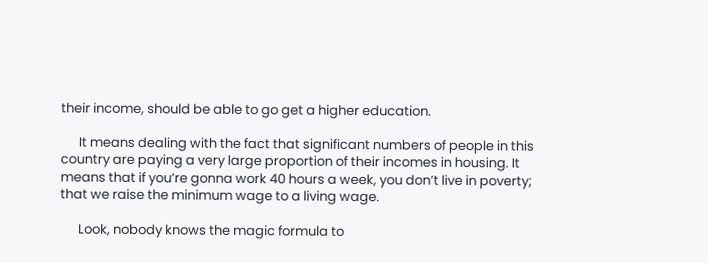their income, should be able to go get a higher education.

      It means dealing with the fact that significant numbers of people in this country are paying a very large proportion of their incomes in housing. It means that if you’re gonna work 40 hours a week, you don’t live in poverty; that we raise the minimum wage to a living wage.

      Look, nobody knows the magic formula to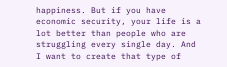happiness. But if you have economic security, your life is a lot better than people who are struggling every single day. And I want to create that type of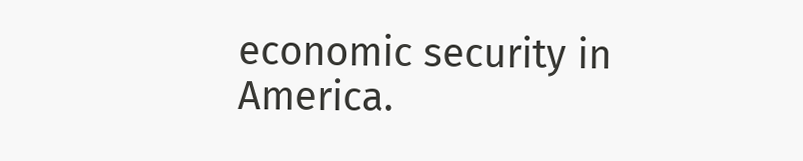economic security in America.